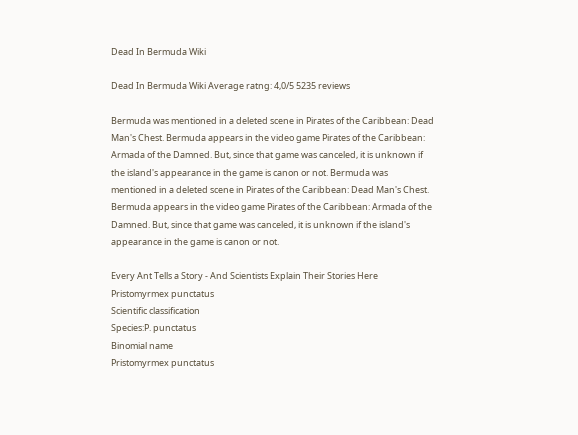Dead In Bermuda Wiki

Dead In Bermuda Wiki Average ratng: 4,0/5 5235 reviews

Bermuda was mentioned in a deleted scene in Pirates of the Caribbean: Dead Man's Chest. Bermuda appears in the video game Pirates of the Caribbean: Armada of the Damned. But, since that game was canceled, it is unknown if the island's appearance in the game is canon or not. Bermuda was mentioned in a deleted scene in Pirates of the Caribbean: Dead Man's Chest. Bermuda appears in the video game Pirates of the Caribbean: Armada of the Damned. But, since that game was canceled, it is unknown if the island's appearance in the game is canon or not.

Every Ant Tells a Story - And Scientists Explain Their Stories Here
Pristomyrmex punctatus
Scientific classification
Species:P. punctatus
Binomial name
Pristomyrmex punctatus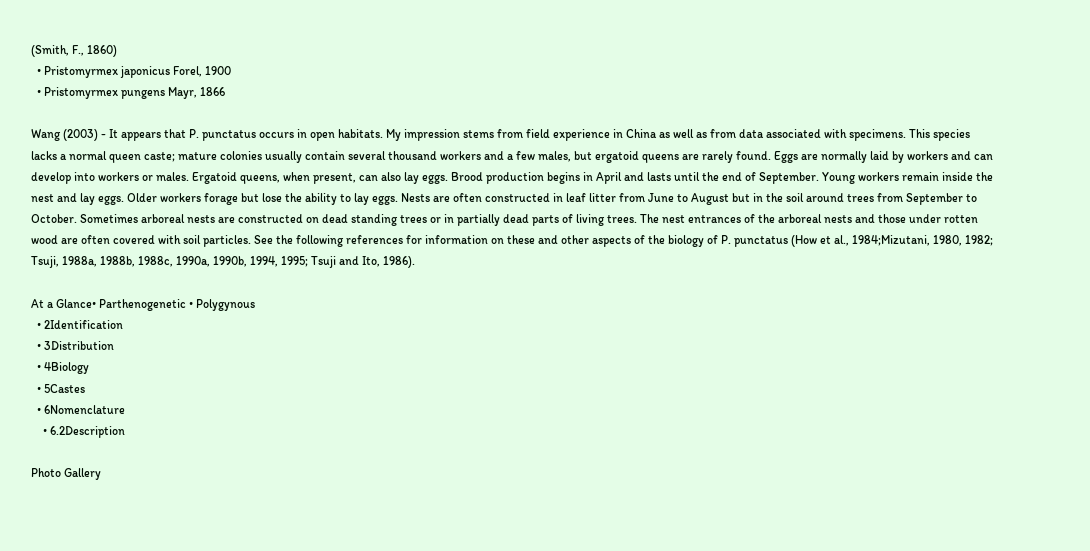(Smith, F., 1860)
  • Pristomyrmex japonicus Forel, 1900
  • Pristomyrmex pungens Mayr, 1866

Wang (2003) - It appears that P. punctatus occurs in open habitats. My impression stems from field experience in China as well as from data associated with specimens. This species lacks a normal queen caste; mature colonies usually contain several thousand workers and a few males, but ergatoid queens are rarely found. Eggs are normally laid by workers and can develop into workers or males. Ergatoid queens, when present, can also lay eggs. Brood production begins in April and lasts until the end of September. Young workers remain inside the nest and lay eggs. Older workers forage but lose the ability to lay eggs. Nests are often constructed in leaf litter from June to August but in the soil around trees from September to October. Sometimes arboreal nests are constructed on dead standing trees or in partially dead parts of living trees. The nest entrances of the arboreal nests and those under rotten wood are often covered with soil particles. See the following references for information on these and other aspects of the biology of P. punctatus (How et al., 1984;Mizutani, 1980, 1982; Tsuji, 1988a, 1988b, 1988c, 1990a, 1990b, 1994, 1995; Tsuji and Ito, 1986).

At a Glance• Parthenogenetic • Polygynous
  • 2Identification
  • 3Distribution
  • 4Biology
  • 5Castes
  • 6Nomenclature
    • 6.2Description

Photo Gallery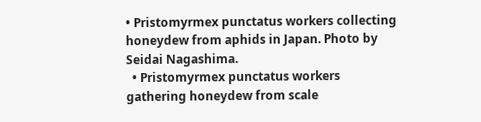• Pristomyrmex punctatus workers collecting honeydew from aphids in Japan. Photo by Seidai Nagashima.
  • Pristomyrmex punctatus workers gathering honeydew from scale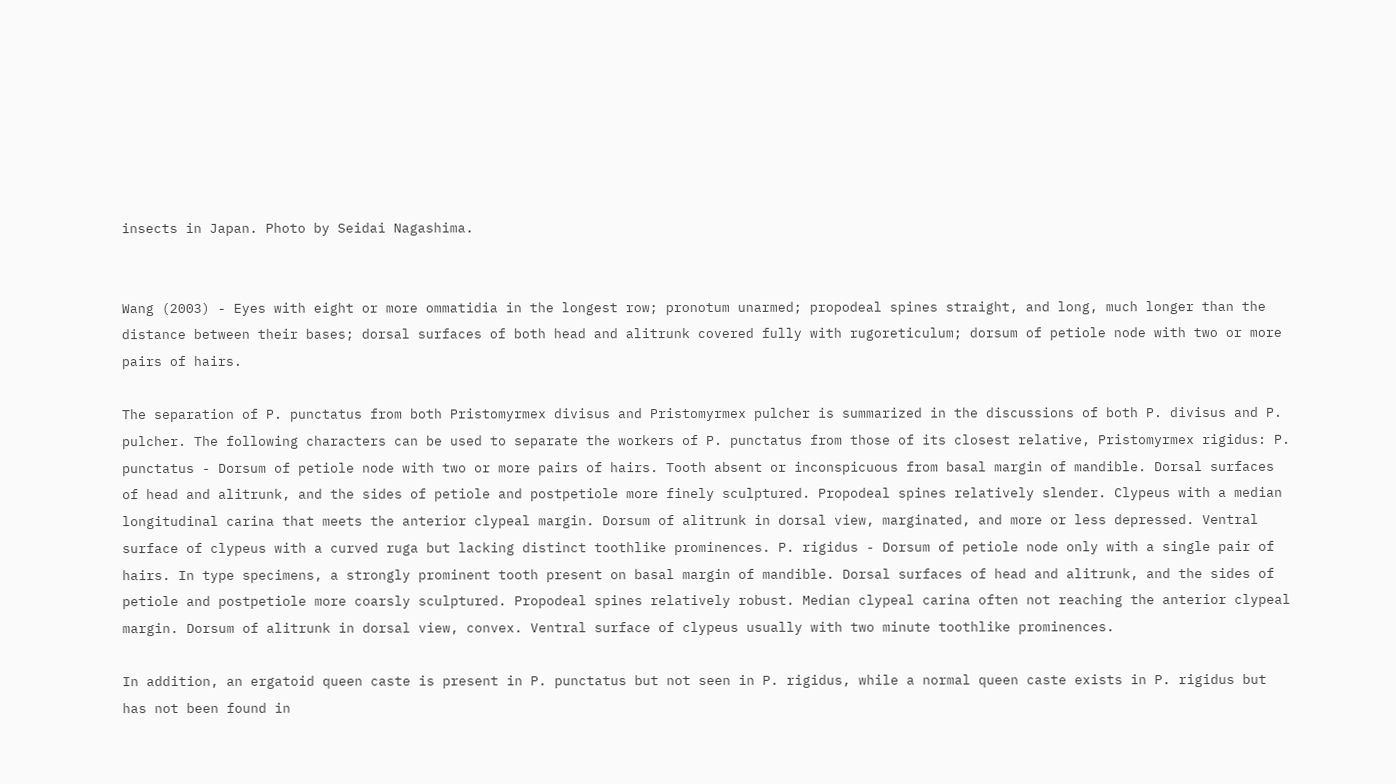insects in Japan. Photo by Seidai Nagashima.


Wang (2003) - Eyes with eight or more ommatidia in the longest row; pronotum unarmed; propodeal spines straight, and long, much longer than the distance between their bases; dorsal surfaces of both head and alitrunk covered fully with rugoreticulum; dorsum of petiole node with two or more pairs of hairs.

The separation of P. punctatus from both Pristomyrmex divisus and Pristomyrmex pulcher is summarized in the discussions of both P. divisus and P. pulcher. The following characters can be used to separate the workers of P. punctatus from those of its closest relative, Pristomyrmex rigidus: P. punctatus - Dorsum of petiole node with two or more pairs of hairs. Tooth absent or inconspicuous from basal margin of mandible. Dorsal surfaces of head and alitrunk, and the sides of petiole and postpetiole more finely sculptured. Propodeal spines relatively slender. Clypeus with a median longitudinal carina that meets the anterior clypeal margin. Dorsum of alitrunk in dorsal view, marginated, and more or less depressed. Ventral surface of clypeus with a curved ruga but lacking distinct toothlike prominences. P. rigidus - Dorsum of petiole node only with a single pair of hairs. In type specimens, a strongly prominent tooth present on basal margin of mandible. Dorsal surfaces of head and alitrunk, and the sides of petiole and postpetiole more coarsly sculptured. Propodeal spines relatively robust. Median clypeal carina often not reaching the anterior clypeal margin. Dorsum of alitrunk in dorsal view, convex. Ventral surface of clypeus usually with two minute toothlike prominences.

In addition, an ergatoid queen caste is present in P. punctatus but not seen in P. rigidus, while a normal queen caste exists in P. rigidus but has not been found in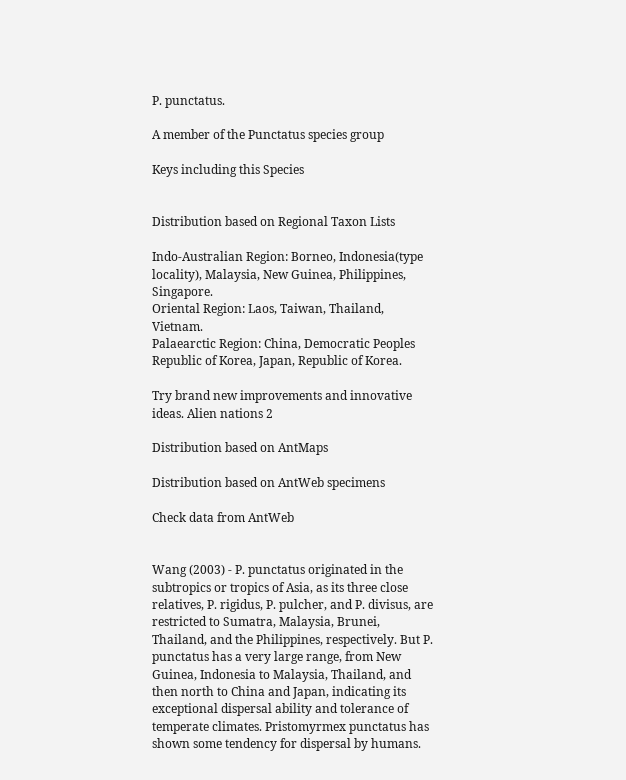P. punctatus.

A member of the Punctatus species group

Keys including this Species


Distribution based on Regional Taxon Lists

Indo-Australian Region: Borneo, Indonesia(type locality), Malaysia, New Guinea, Philippines, Singapore.
Oriental Region: Laos, Taiwan, Thailand, Vietnam.
Palaearctic Region: China, Democratic Peoples Republic of Korea, Japan, Republic of Korea.

Try brand new improvements and innovative ideas. Alien nations 2

Distribution based on AntMaps

Distribution based on AntWeb specimens

Check data from AntWeb


Wang (2003) - P. punctatus originated in the subtropics or tropics of Asia, as its three close relatives, P. rigidus, P. pulcher, and P. divisus, are restricted to Sumatra, Malaysia, Brunei, Thailand, and the Philippines, respectively. But P. punctatus has a very large range, from New Guinea, Indonesia to Malaysia, Thailand, and then north to China and Japan, indicating its exceptional dispersal ability and tolerance of temperate climates. Pristomyrmex punctatus has shown some tendency for dispersal by humans.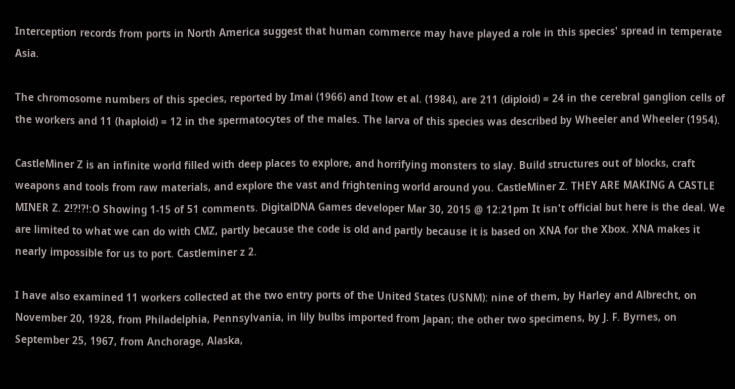Interception records from ports in North America suggest that human commerce may have played a role in this species' spread in temperate Asia.

The chromosome numbers of this species, reported by Imai (1966) and Itow et al. (1984), are 211 (diploid) = 24 in the cerebral ganglion cells of the workers and 11 (haploid) = 12 in the spermatocytes of the males. The larva of this species was described by Wheeler and Wheeler (1954).

CastleMiner Z is an infinite world filled with deep places to explore, and horrifying monsters to slay. Build structures out of blocks, craft weapons and tools from raw materials, and explore the vast and frightening world around you. CastleMiner Z. THEY ARE MAKING A CASTLE MINER Z. 2!?!?!:O Showing 1-15 of 51 comments. DigitalDNA Games developer Mar 30, 2015 @ 12:21pm It isn't official but here is the deal. We are limited to what we can do with CMZ, partly because the code is old and partly because it is based on XNA for the Xbox. XNA makes it nearly impossible for us to port. Castleminer z 2.

I have also examined 11 workers collected at the two entry ports of the United States (USNM): nine of them, by Harley and Albrecht, on November 20, 1928, from Philadelphia, Pennsylvania, in lily bulbs imported from Japan; the other two specimens, by J. F. Byrnes, on September 25, 1967, from Anchorage, Alaska,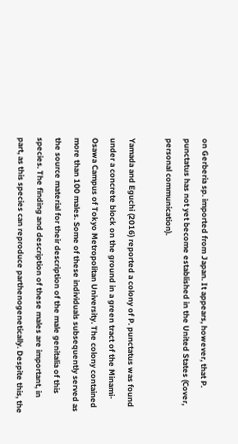on Gerberia sp. imported from Japan. It appears, however, that P. punctatus has not yet become established in the United States (Cover, personal communication).

Yamada and Eguchi (2016) reported a colony of P. punctatus was found under a concrete block on the ground in a green tract of the Minami-Osawa Campus of Tokyo Metropolitan University. The colony contained more than 100 males. Some of these individuals subsequently served as the source material for their description of the male genitalia of this species. The finding and description of these males are important, in part, as this species can reproduce parthenogenetically. Despite this, the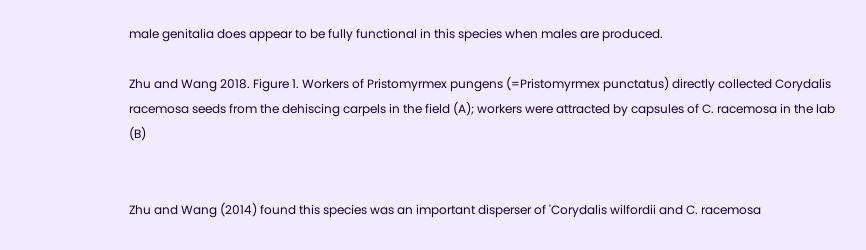male genitalia does appear to be fully functional in this species when males are produced.

Zhu and Wang 2018. Figure 1. Workers of Pristomyrmex pungens (=Pristomyrmex punctatus) directly collected Corydalis racemosa seeds from the dehiscing carpels in the field (A); workers were attracted by capsules of C. racemosa in the lab (B)


Zhu and Wang (2014) found this species was an important disperser of 'Corydalis wilfordii and C. racemosa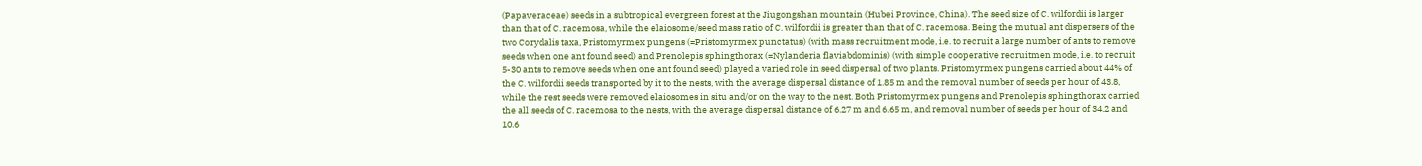(Papaveraceae) seeds in a subtropical evergreen forest at the Jiugongshan mountain (Hubei Province, China). The seed size of C. wilfordii is larger than that of C. racemosa, while the elaiosome/seed mass ratio of C. wilfordii is greater than that of C. racemosa. Being the mutual ant dispersers of the two Corydalis taxa, Pristomyrmex pungens (=Pristomyrmex punctatus) (with mass recruitment mode, i.e. to recruit a large number of ants to remove seeds when one ant found seed) and Prenolepis sphingthorax (=Nylanderia flaviabdominis) (with simple cooperative recruitmen mode, i.e. to recruit 5-30 ants to remove seeds when one ant found seed) played a varied role in seed dispersal of two plants. Pristomyrmex pungens carried about 44% of the C. wilfordii seeds transported by it to the nests, with the average dispersal distance of 1.85 m and the removal number of seeds per hour of 43.8, while the rest seeds were removed elaiosomes in situ and/or on the way to the nest. Both Pristomyrmex pungens and Prenolepis sphingthorax carried the all seeds of C. racemosa to the nests, with the average dispersal distance of 6.27 m and 6.65 m, and removal number of seeds per hour of 34.2 and 10.6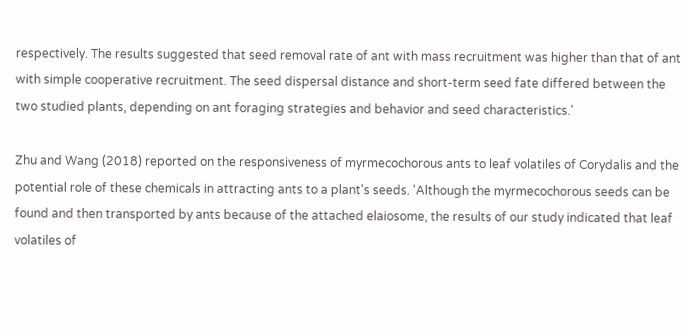respectively. The results suggested that seed removal rate of ant with mass recruitment was higher than that of ant with simple cooperative recruitment. The seed dispersal distance and short-term seed fate differed between the two studied plants, depending on ant foraging strategies and behavior and seed characteristics.'

Zhu and Wang (2018) reported on the responsiveness of myrmecochorous ants to leaf volatiles of Corydalis and the potential role of these chemicals in attracting ants to a plant's seeds. 'Although the myrmecochorous seeds can be found and then transported by ants because of the attached elaiosome, the results of our study indicated that leaf volatiles of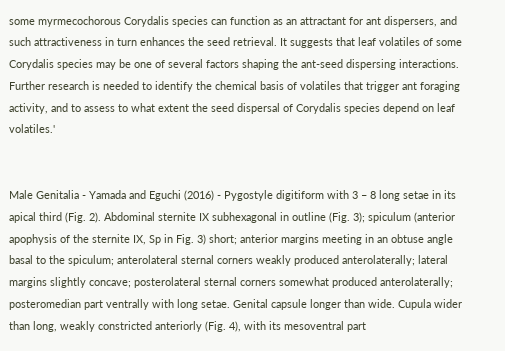some myrmecochorous Corydalis species can function as an attractant for ant dispersers, and such attractiveness in turn enhances the seed retrieval. It suggests that leaf volatiles of some Corydalis species may be one of several factors shaping the ant-seed dispersing interactions. Further research is needed to identify the chemical basis of volatiles that trigger ant foraging activity, and to assess to what extent the seed dispersal of Corydalis species depend on leaf volatiles.'


Male Genitalia - Yamada and Eguchi (2016) - Pygostyle digitiform with 3 – 8 long setae in its apical third (Fig. 2). Abdominal sternite IX subhexagonal in outline (Fig. 3); spiculum (anterior apophysis of the sternite IX, Sp in Fig. 3) short; anterior margins meeting in an obtuse angle basal to the spiculum; anterolateral sternal corners weakly produced anterolaterally; lateral margins slightly concave; posterolateral sternal corners somewhat produced anterolaterally; posteromedian part ventrally with long setae. Genital capsule longer than wide. Cupula wider than long, weakly constricted anteriorly (Fig. 4), with its mesoventral part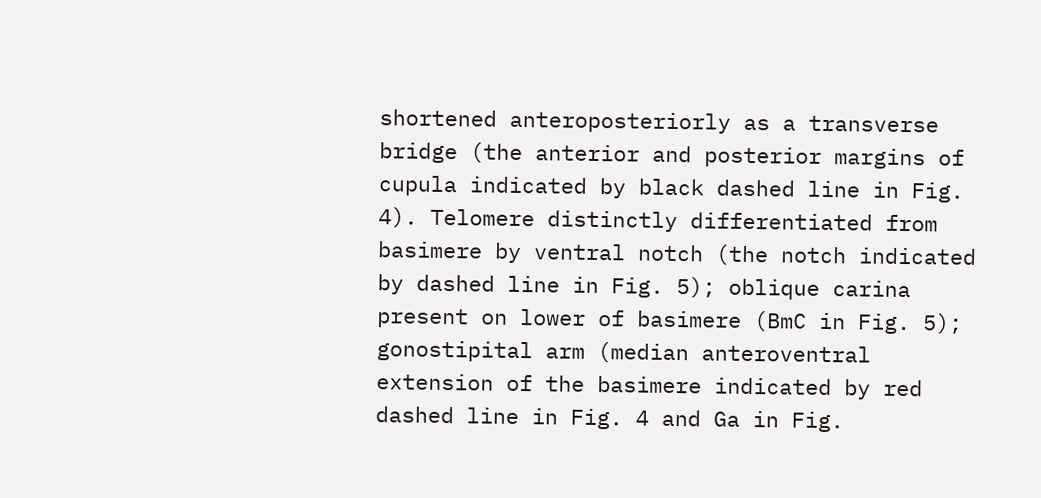shortened anteroposteriorly as a transverse bridge (the anterior and posterior margins of cupula indicated by black dashed line in Fig. 4). Telomere distinctly differentiated from basimere by ventral notch (the notch indicated by dashed line in Fig. 5); oblique carina present on lower of basimere (BmC in Fig. 5); gonostipital arm (median anteroventral extension of the basimere indicated by red dashed line in Fig. 4 and Ga in Fig.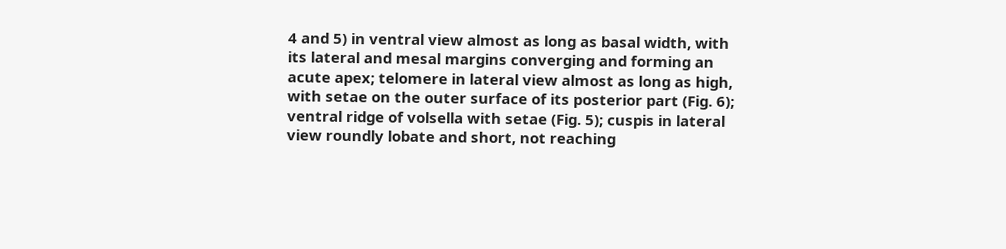4 and 5) in ventral view almost as long as basal width, with its lateral and mesal margins converging and forming an acute apex; telomere in lateral view almost as long as high, with setae on the outer surface of its posterior part (Fig. 6); ventral ridge of volsella with setae (Fig. 5); cuspis in lateral view roundly lobate and short, not reaching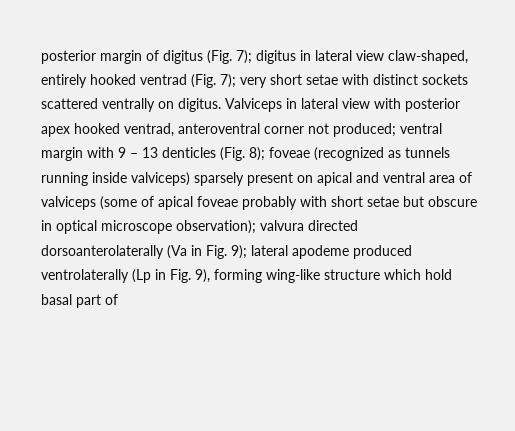posterior margin of digitus (Fig. 7); digitus in lateral view claw-shaped, entirely hooked ventrad (Fig. 7); very short setae with distinct sockets scattered ventrally on digitus. Valviceps in lateral view with posterior apex hooked ventrad, anteroventral corner not produced; ventral margin with 9 – 13 denticles (Fig. 8); foveae (recognized as tunnels running inside valviceps) sparsely present on apical and ventral area of valviceps (some of apical foveae probably with short setae but obscure in optical microscope observation); valvura directed dorsoanterolaterally (Va in Fig. 9); lateral apodeme produced ventrolaterally (Lp in Fig. 9), forming wing-like structure which hold basal part of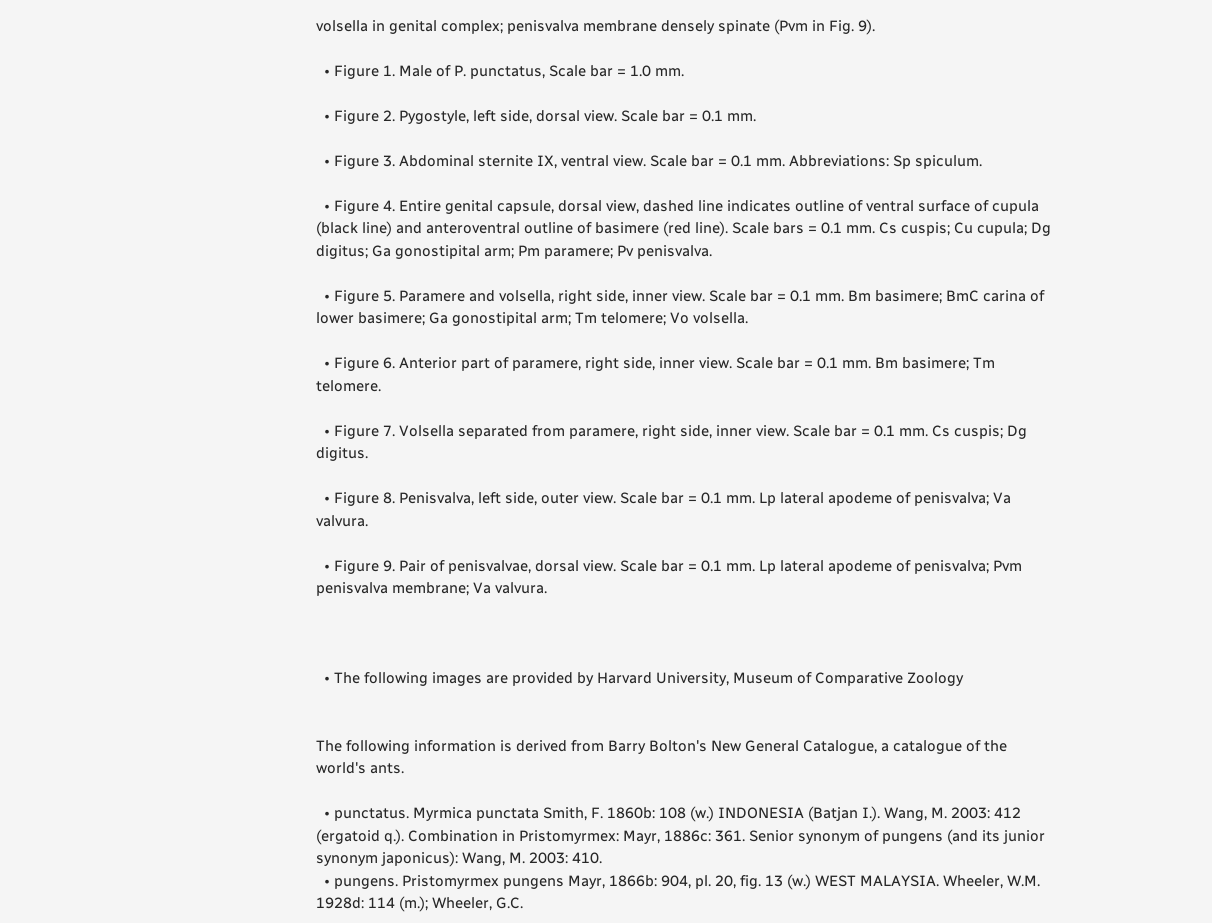volsella in genital complex; penisvalva membrane densely spinate (Pvm in Fig. 9).

  • Figure 1. Male of P. punctatus, Scale bar = 1.0 mm.

  • Figure 2. Pygostyle, left side, dorsal view. Scale bar = 0.1 mm.

  • Figure 3. Abdominal sternite IX, ventral view. Scale bar = 0.1 mm. Abbreviations: Sp spiculum.

  • Figure 4. Entire genital capsule, dorsal view, dashed line indicates outline of ventral surface of cupula (black line) and anteroventral outline of basimere (red line). Scale bars = 0.1 mm. Cs cuspis; Cu cupula; Dg digitus; Ga gonostipital arm; Pm paramere; Pv penisvalva.

  • Figure 5. Paramere and volsella, right side, inner view. Scale bar = 0.1 mm. Bm basimere; BmC carina of lower basimere; Ga gonostipital arm; Tm telomere; Vo volsella.

  • Figure 6. Anterior part of paramere, right side, inner view. Scale bar = 0.1 mm. Bm basimere; Tm telomere.

  • Figure 7. Volsella separated from paramere, right side, inner view. Scale bar = 0.1 mm. Cs cuspis; Dg digitus.

  • Figure 8. Penisvalva, left side, outer view. Scale bar = 0.1 mm. Lp lateral apodeme of penisvalva; Va valvura.

  • Figure 9. Pair of penisvalvae, dorsal view. Scale bar = 0.1 mm. Lp lateral apodeme of penisvalva; Pvm penisvalva membrane; Va valvura.



  • The following images are provided by Harvard University, Museum of Comparative Zoology


The following information is derived from Barry Bolton's New General Catalogue, a catalogue of the world's ants.

  • punctatus. Myrmica punctata Smith, F. 1860b: 108 (w.) INDONESIA (Batjan I.). Wang, M. 2003: 412 (ergatoid q.). Combination in Pristomyrmex: Mayr, 1886c: 361. Senior synonym of pungens (and its junior synonym japonicus): Wang, M. 2003: 410.
  • pungens. Pristomyrmex pungens Mayr, 1866b: 904, pl. 20, fig. 13 (w.) WEST MALAYSIA. Wheeler, W.M. 1928d: 114 (m.); Wheeler, G.C.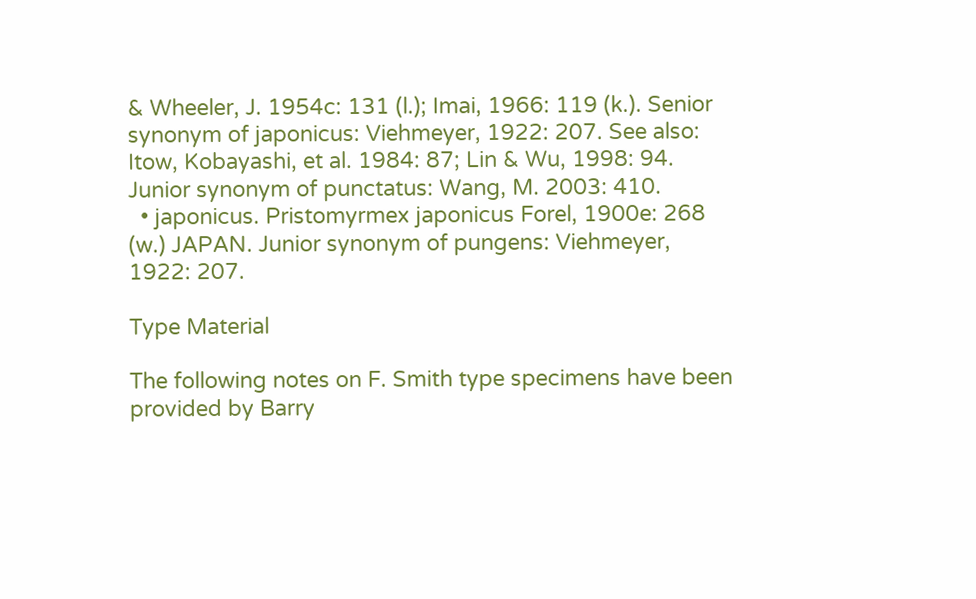& Wheeler, J. 1954c: 131 (l.); Imai, 1966: 119 (k.). Senior synonym of japonicus: Viehmeyer, 1922: 207. See also: Itow, Kobayashi, et al. 1984: 87; Lin & Wu, 1998: 94. Junior synonym of punctatus: Wang, M. 2003: 410.
  • japonicus. Pristomyrmex japonicus Forel, 1900e: 268 (w.) JAPAN. Junior synonym of pungens: Viehmeyer, 1922: 207.

Type Material

The following notes on F. Smith type specimens have been provided by Barry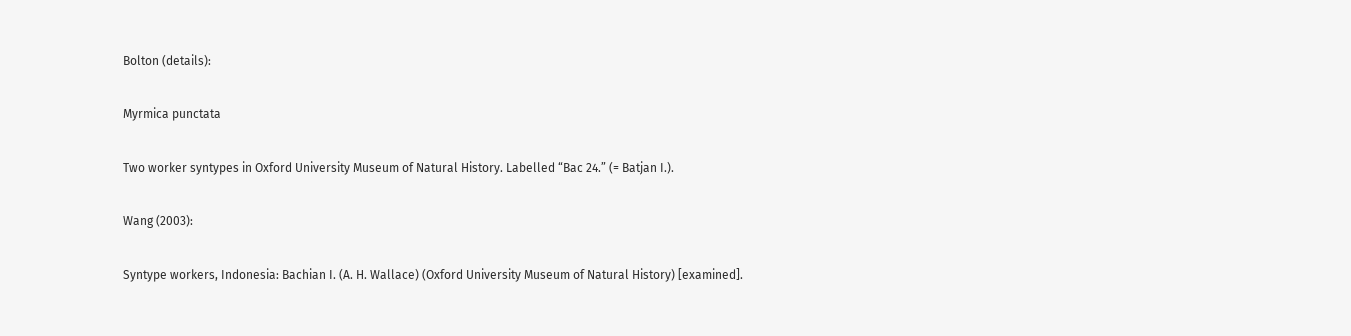Bolton (details):

Myrmica punctata

Two worker syntypes in Oxford University Museum of Natural History. Labelled “Bac 24.” (= Batjan I.).

Wang (2003):

Syntype workers, Indonesia: Bachian I. (A. H. Wallace) (Oxford University Museum of Natural History) [examined].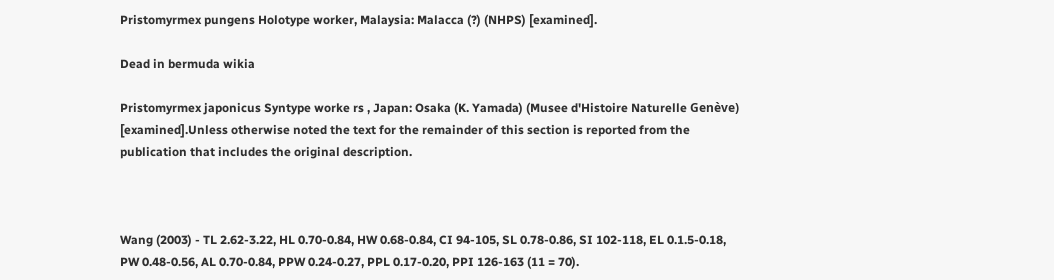Pristomyrmex pungens Holotype worker, Malaysia: Malacca (?) (NHPS) [examined].

Dead in bermuda wikia

Pristomyrmex japonicus Syntype worke rs , Japan: Osaka (K. Yamada) (Musee d'Histoire Naturelle Genève) [examined].Unless otherwise noted the text for the remainder of this section is reported from the publication that includes the original description.



Wang (2003) - TL 2.62-3.22, HL 0.70-0.84, HW 0.68-0.84, CI 94-105, SL 0.78-0.86, SI 102-118, EL 0.1.5-0.18, PW 0.48-0.56, AL 0.70-0.84, PPW 0.24-0.27, PPL 0.17-0.20, PPI 126-163 (11 = 70).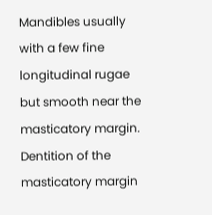Mandibles usually with a few fine longitudinal rugae but smooth near the masticatory margin. Dentition of the masticatory margin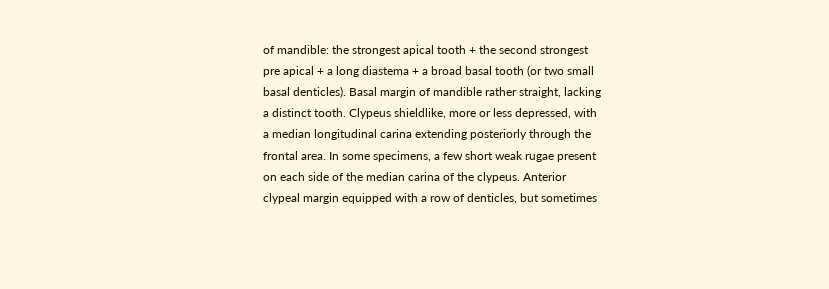of mandible: the strongest apical tooth + the second strongest pre apical + a long diastema + a broad basal tooth (or two small basal denticles). Basal margin of mandible rather straight, lacking a distinct tooth. Clypeus shieldlike, more or less depressed, with a median longitudinal carina extending posteriorly through the frontal area. In some specimens, a few short weak rugae present on each side of the median carina of the clypeus. Anterior clypeal margin equipped with a row of denticles, but sometimes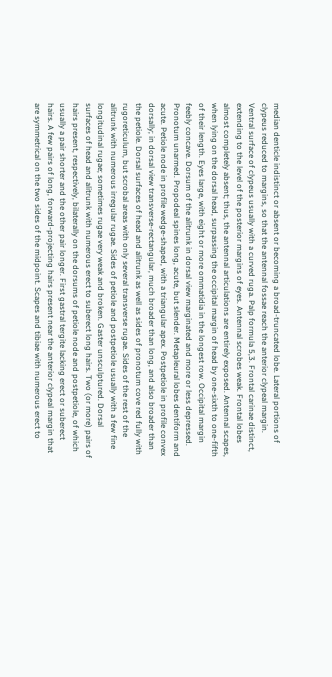median denticle indistinct or absent or becoming a broad-truncated lobe. Lateral portions of clypeus reduced to margins, so that the antennal fossae reach the anterior clypeal margin. Ventral surface of clypeus usually with a curved ruga. Palp formula 5,3. Frontal carinae distinct, extending to the level of the posterior margins of eyes. Antennal scrobes weak. Frontal lobes almost completely absent; thus, the antennal articulations are entirely exposed. Antennal scapes, when lying on the dorsal head, surpassing the occipital margin of head by one-sixth to one-fifth of their length. Eyes large, with eight or more ommatidia in the longest row. Occipital margin feebly concave. Dorsum of the alitrunk in dorsal view marginated and more or less depressed. Pronotum unarmed. Propodeal spines long, acute, but slender. Metapleural lobes dentiform and acute. Petiole node in profile wedge-shaped, with a triangular apex. Postpetiole in profile convex dorsally; in dorsal view transverse-rectangular, much broader than long, and also broader than the petiole. Dorsal surfaces of head and alitrunk as well as sides of pronotum cove red fully with rugoreticulum, but scrobal areas with only several transverse rugae. Sides of the rest of the alitrunk with numerous irregular rugae. Sides of petiole and postpetiole usually with a few fine longitudinal rugae; sometimes rugae very weak and broken. Gaster unsculptured. Dorsal surfaces of head and alitrunk with numerous erect to suberect long hairs. Two (or more) pairs of hairs present, respectively, bilaterally on the dorsums of petiole node and postpetiole, of which usually a pair shorter and the other pair longer. First gastral tergite lacking erect or suberect hairs. A few pairs of long, forward-projecting hairs present near the anterior clypeal margin that are symmetrical on the two sides of the midpoint. Scapes and tibiae with numerous erect to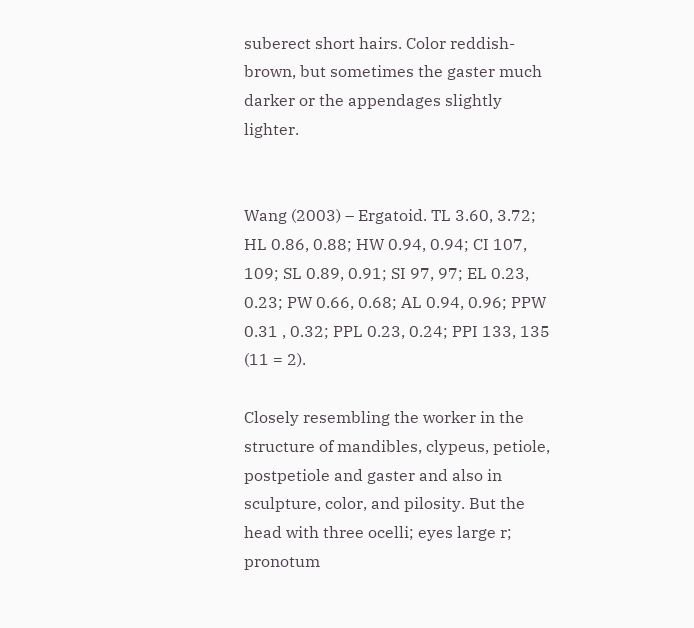suberect short hairs. Color reddish-brown, but sometimes the gaster much darker or the appendages slightly lighter.


Wang (2003) – Ergatoid. TL 3.60, 3.72; HL 0.86, 0.88; HW 0.94, 0.94; CI 107, 109; SL 0.89, 0.91; SI 97, 97; EL 0.23, 0.23; PW 0.66, 0.68; AL 0.94, 0.96; PPW 0.31 , 0.32; PPL 0.23, 0.24; PPI 133, 135 (11 = 2).

Closely resembling the worker in the structure of mandibles, clypeus, petiole, postpetiole and gaster and also in sculpture, color, and pilosity. But the head with three ocelli; eyes large r; pronotum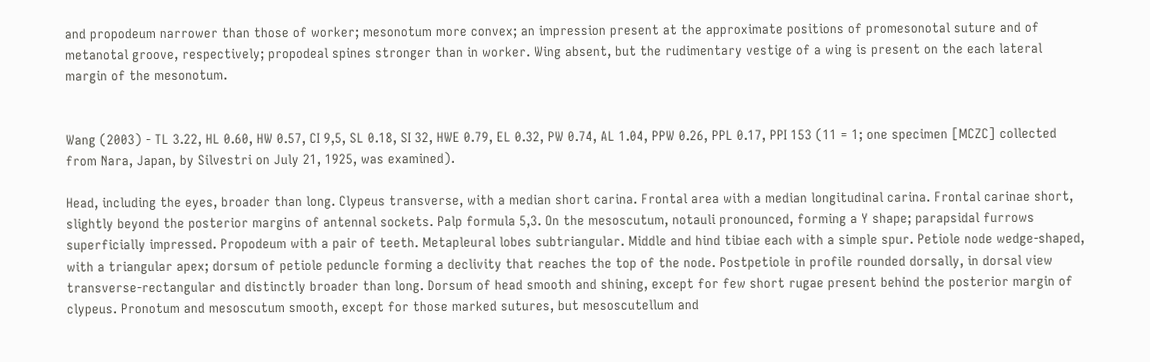and propodeum narrower than those of worker; mesonotum more convex; an impression present at the approximate positions of promesonotal suture and of metanotal groove, respectively; propodeal spines stronger than in worker. Wing absent, but the rudimentary vestige of a wing is present on the each lateral margin of the mesonotum.


Wang (2003) - TL 3.22, HL 0.60, HW 0.57, CI 9,5, SL 0.18, SI 32, HWE 0.79, EL 0.32, PW 0.74, AL 1.04, PPW 0.26, PPL 0.17, PPI 153 (11 = 1; one specimen [MCZC] collected from Nara, Japan, by Silvestri on July 21, 1925, was examined).

Head, including the eyes, broader than long. Clypeus transverse, with a median short carina. Frontal area with a median longitudinal carina. Frontal carinae short, slightly beyond the posterior margins of antennal sockets. Palp formula 5,3. On the mesoscutum, notauli pronounced, forming a Y shape; parapsidal furrows superficially impressed. Propodeum with a pair of teeth. Metapleural lobes subtriangular. Middle and hind tibiae each with a simple spur. Petiole node wedge-shaped, with a triangular apex; dorsum of petiole peduncle forming a declivity that reaches the top of the node. Postpetiole in profile rounded dorsally, in dorsal view transverse-rectangular and distinctly broader than long. Dorsum of head smooth and shining, except for few short rugae present behind the posterior margin of clypeus. Pronotum and mesoscutum smooth, except for those marked sutures, but mesoscutellum and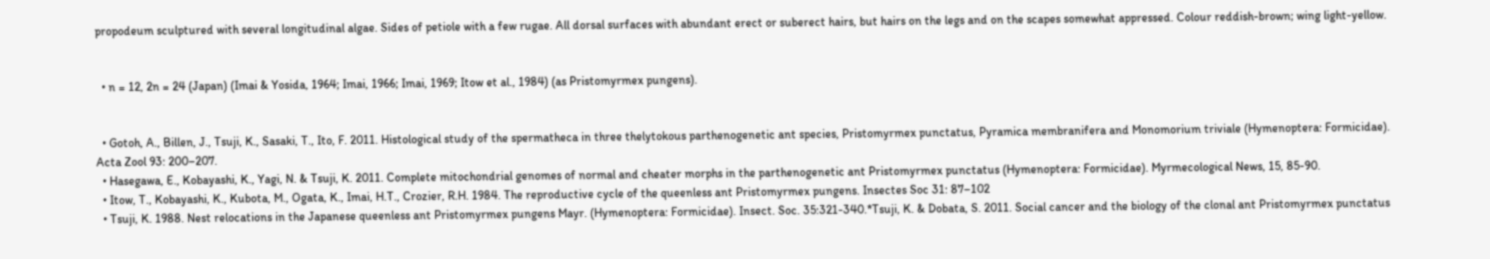propodeum sculptured with several longitudinal algae. Sides of petiole with a few rugae. All dorsal surfaces with abundant erect or suberect hairs, but hairs on the legs and on the scapes somewhat appressed. Colour reddish-brown; wing light-yellow.


  • n = 12, 2n = 24 (Japan) (Imai & Yosida, 1964; Imai, 1966; Imai, 1969; Itow et al., 1984) (as Pristomyrmex pungens).


  • Gotoh, A., Billen, J., Tsuji, K., Sasaki, T., Ito, F. 2011. Histological study of the spermatheca in three thelytokous parthenogenetic ant species, Pristomyrmex punctatus, Pyramica membranifera and Monomorium triviale (Hymenoptera: Formicidae). Acta Zool 93: 200–207.
  • Hasegawa, E., Kobayashi, K., Yagi, N. & Tsuji, K. 2011. Complete mitochondrial genomes of normal and cheater morphs in the parthenogenetic ant Pristomyrmex punctatus (Hymenoptera: Formicidae). Myrmecological News, 15, 85-90.
  • Itow, T., Kobayashi, K., Kubota, M., Ogata, K., Imai, H.T., Crozier, R.H. 1984. The reproductive cycle of the queenless ant Pristomyrmex pungens. Insectes Soc 31: 87–102
  • Tsuji, K. 1988. Nest relocations in the Japanese queenless ant Pristomyrmex pungens Mayr. (Hymenoptera: Formicidae). Insect. Soc. 35:321-340.*Tsuji, K. & Dobata, S. 2011. Social cancer and the biology of the clonal ant Pristomyrmex punctatus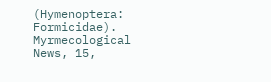(Hymenoptera: Formicidae). Myrmecological News, 15,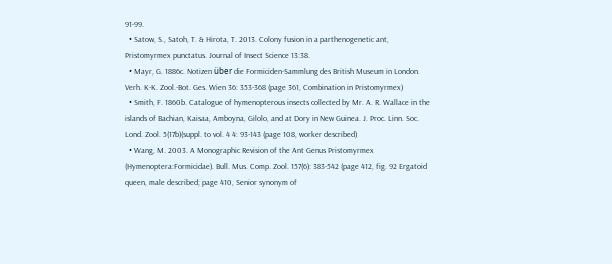91-99.
  • Satow, S., Satoh, T. & Hirota, T. 2013. Colony fusion in a parthenogenetic ant, Pristomyrmex punctatus. Journal of Insect Science 13:38.
  • Mayr, G. 1886c. Notizen über die Formiciden-Sammlung des British Museum in London. Verh. K-K. Zool.-Bot. Ges. Wien 36: 353-368 (page 361, Combination in Pristomyrmex)
  • Smith, F. 1860b. Catalogue of hymenopterous insects collected by Mr. A. R. Wallace in the islands of Bachian, Kaisaa, Amboyna, Gilolo, and at Dory in New Guinea. J. Proc. Linn. Soc. Lond. Zool. 5(17b)(suppl. to vol. 4 4: 93-143 (page 108, worker described)
  • Wang, M. 2003. A Monographic Revision of the Ant Genus Pristomyrmex (Hymenoptera:Formicidae). Bull. Mus. Comp. Zool. 157(6): 383-542 (page 412, fig. 92 Ergatoid queen, male described; page 410, Senior synonym of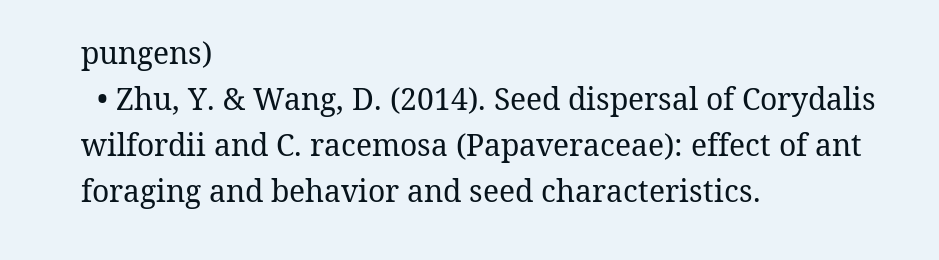pungens)
  • Zhu, Y. & Wang, D. (2014). Seed dispersal of Corydalis wilfordii and C. racemosa (Papaveraceae): effect of ant foraging and behavior and seed characteristics.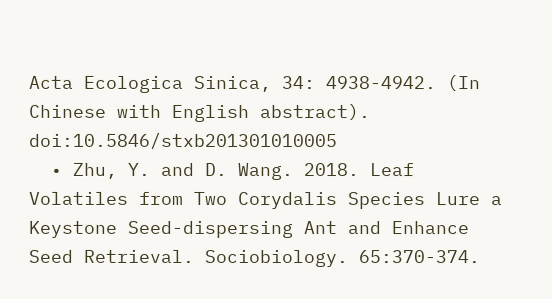Acta Ecologica Sinica, 34: 4938-4942. (In Chinese with English abstract). doi:10.5846/stxb201301010005
  • Zhu, Y. and D. Wang. 2018. Leaf Volatiles from Two Corydalis Species Lure a Keystone Seed-dispersing Ant and Enhance Seed Retrieval. Sociobiology. 65:370-374.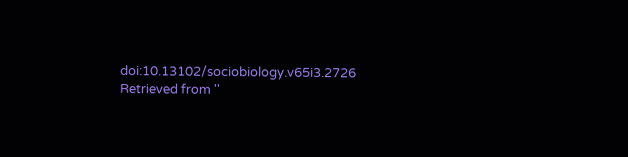doi:10.13102/sociobiology.v65i3.2726
Retrieved from ''